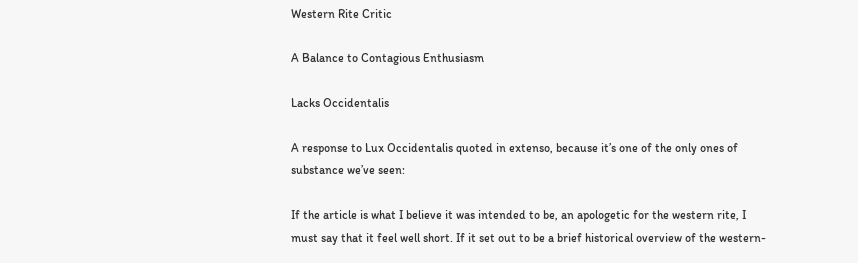Western Rite Critic

A Balance to Contagious Enthusiasm

Lacks Occidentalis

A response to Lux Occidentalis quoted in extenso, because it’s one of the only ones of substance we’ve seen:

If the article is what I believe it was intended to be, an apologetic for the western rite, I must say that it feel well short. If it set out to be a brief historical overview of the western-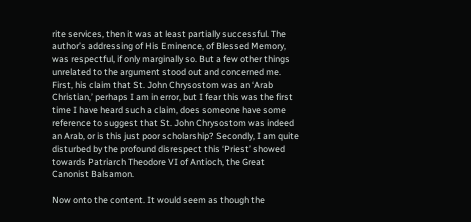rite services, then it was at least partially successful. The author’s addressing of His Eminence, of Blessed Memory, was respectful, if only marginally so. But a few other things unrelated to the argument stood out and concerned me. First, his claim that St. John Chrysostom was an ‘Arab Christian,’ perhaps I am in error, but I fear this was the first time I have heard such a claim, does someone have some reference to suggest that St. John Chrysostom was indeed an Arab, or is this just poor scholarship? Secondly, I am quite disturbed by the profound disrespect this ‘Priest’ showed towards Patriarch Theodore VI of Antioch, the Great Canonist Balsamon.

Now onto the content. It would seem as though the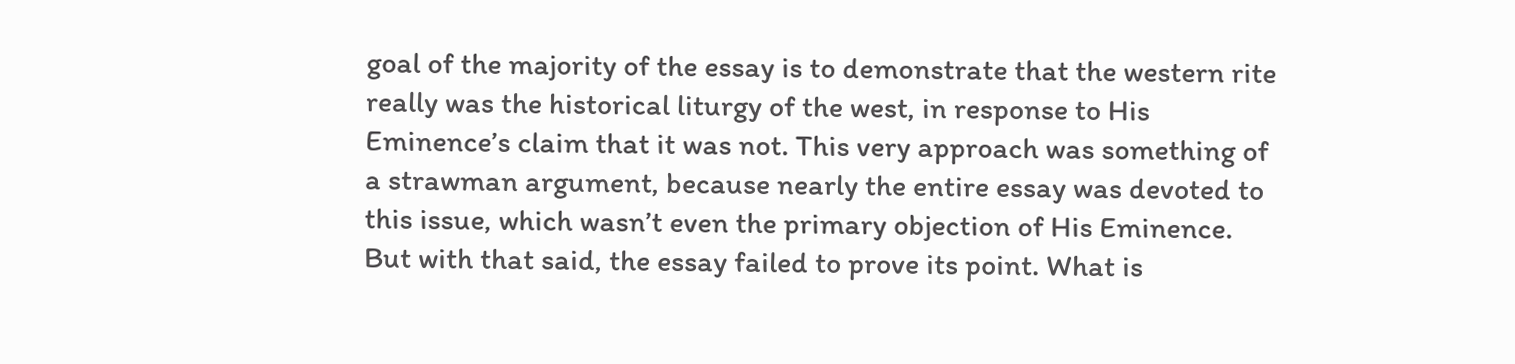goal of the majority of the essay is to demonstrate that the western rite really was the historical liturgy of the west, in response to His Eminence’s claim that it was not. This very approach was something of a strawman argument, because nearly the entire essay was devoted to this issue, which wasn’t even the primary objection of His Eminence. But with that said, the essay failed to prove its point. What is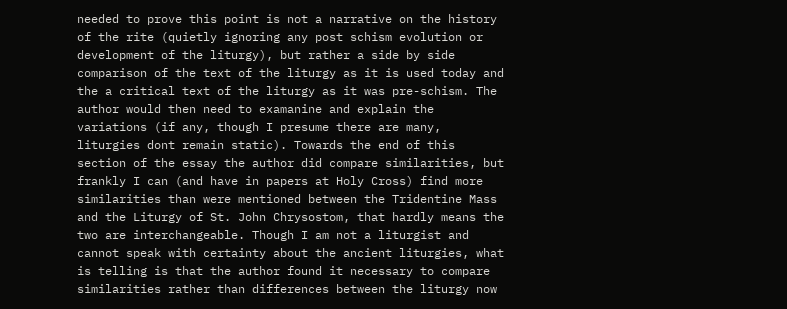needed to prove this point is not a narrative on the history of the rite (quietly ignoring any post schism evolution or development of the liturgy), but rather a side by side comparison of the text of the liturgy as it is used today and the a critical text of the liturgy as it was pre-schism. The author would then need to examanine and explain the variations (if any, though I presume there are many, liturgies dont remain static). Towards the end of this section of the essay the author did compare similarities, but frankly I can (and have in papers at Holy Cross) find more similarities than were mentioned between the Tridentine Mass and the Liturgy of St. John Chrysostom, that hardly means the two are interchangeable. Though I am not a liturgist and cannot speak with certainty about the ancient liturgies, what is telling is that the author found it necessary to compare similarities rather than differences between the liturgy now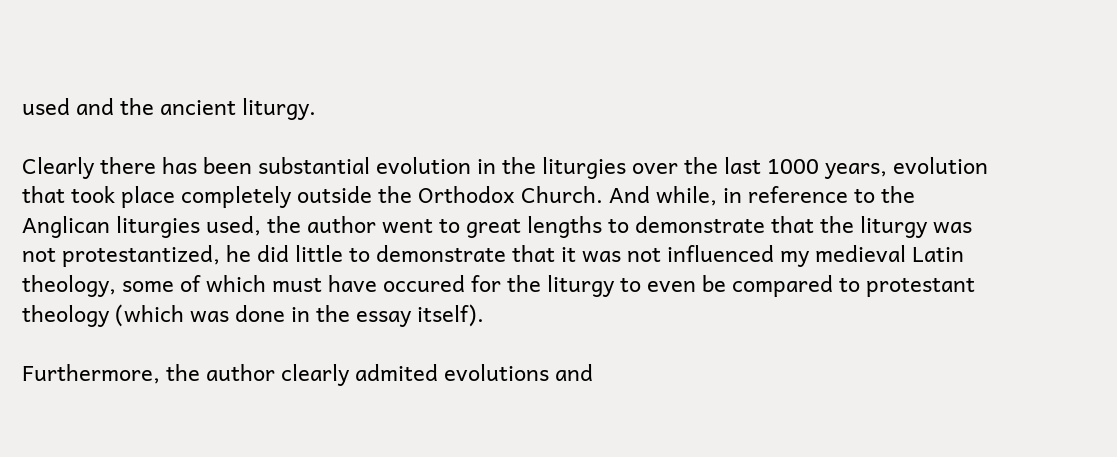used and the ancient liturgy.

Clearly there has been substantial evolution in the liturgies over the last 1000 years, evolution that took place completely outside the Orthodox Church. And while, in reference to the Anglican liturgies used, the author went to great lengths to demonstrate that the liturgy was not protestantized, he did little to demonstrate that it was not influenced my medieval Latin theology, some of which must have occured for the liturgy to even be compared to protestant theology (which was done in the essay itself).

Furthermore, the author clearly admited evolutions and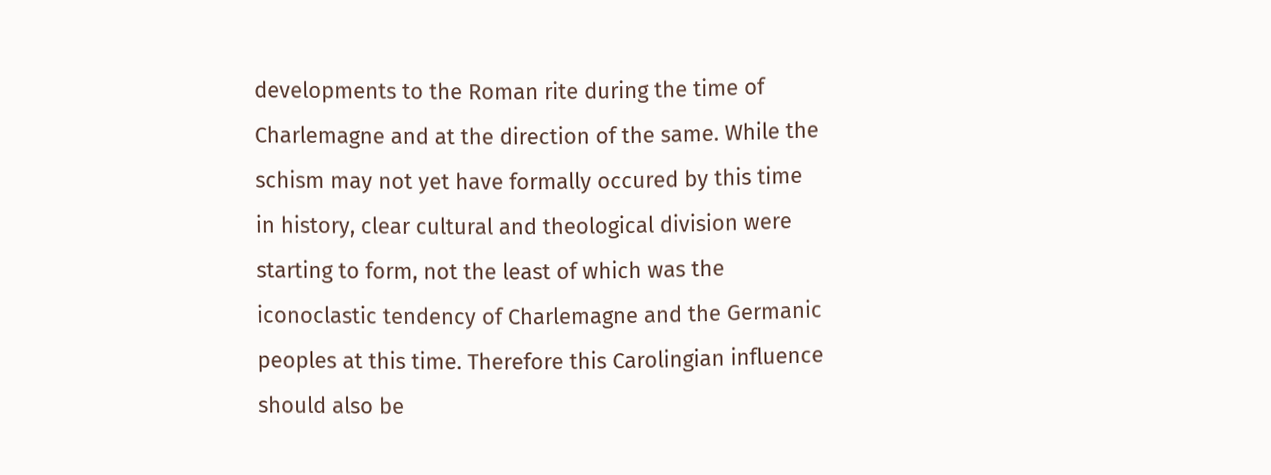developments to the Roman rite during the time of Charlemagne and at the direction of the same. While the schism may not yet have formally occured by this time in history, clear cultural and theological division were starting to form, not the least of which was the iconoclastic tendency of Charlemagne and the Germanic peoples at this time. Therefore this Carolingian influence should also be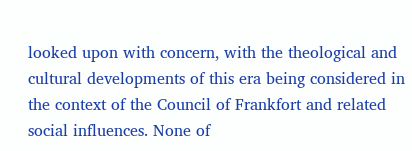looked upon with concern, with the theological and cultural developments of this era being considered in the context of the Council of Frankfort and related social influences. None of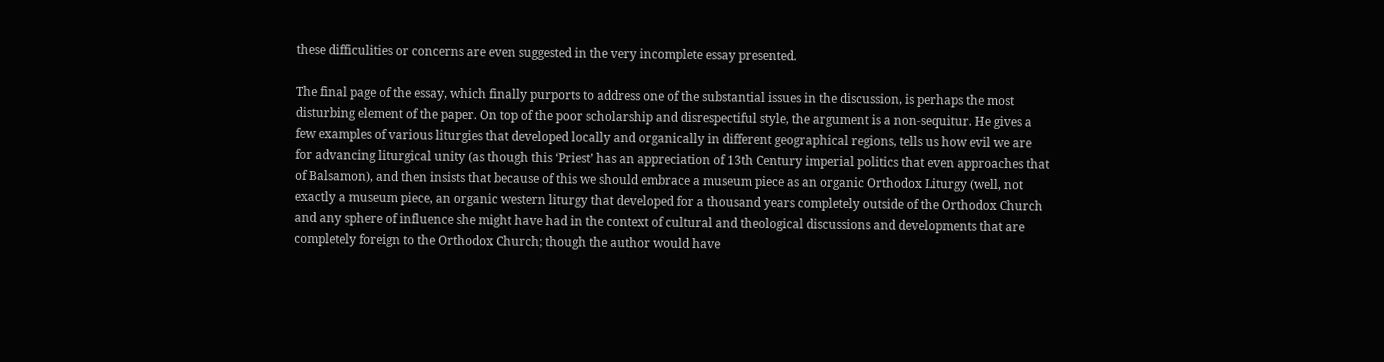these difficulities or concerns are even suggested in the very incomplete essay presented.

The final page of the essay, which finally purports to address one of the substantial issues in the discussion, is perhaps the most disturbing element of the paper. On top of the poor scholarship and disrespectiful style, the argument is a non-sequitur. He gives a few examples of various liturgies that developed locally and organically in different geographical regions, tells us how evil we are for advancing liturgical unity (as though this ‘Priest’ has an appreciation of 13th Century imperial politics that even approaches that of Balsamon), and then insists that because of this we should embrace a museum piece as an organic Orthodox Liturgy (well, not exactly a museum piece, an organic western liturgy that developed for a thousand years completely outside of the Orthodox Church and any sphere of influence she might have had in the context of cultural and theological discussions and developments that are completely foreign to the Orthodox Church; though the author would have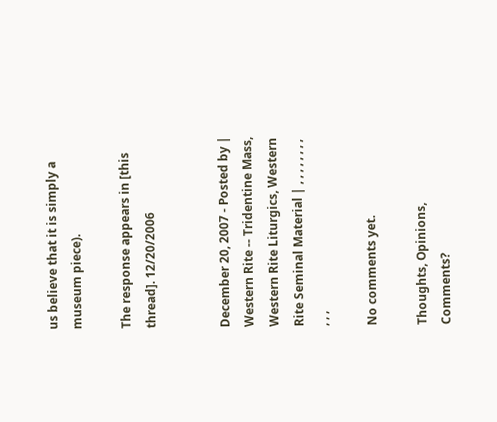us believe that it is simply a museum piece).

The response appears in [this thread]. 12/20/2006


December 20, 2007 - Posted by | Western Rite -- Tridentine Mass, Western Rite Liturgics, Western Rite Seminal Material | , , , , , , , , , , ,

No comments yet.

Thoughts, Opinions, Comments?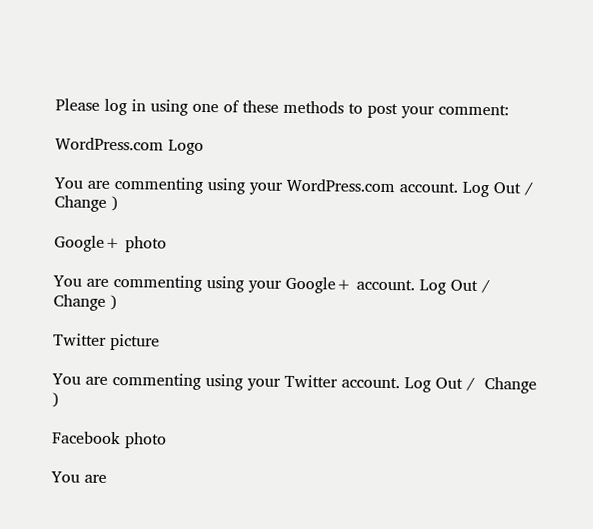Please log in using one of these methods to post your comment:

WordPress.com Logo

You are commenting using your WordPress.com account. Log Out /  Change )

Google+ photo

You are commenting using your Google+ account. Log Out /  Change )

Twitter picture

You are commenting using your Twitter account. Log Out /  Change )

Facebook photo

You are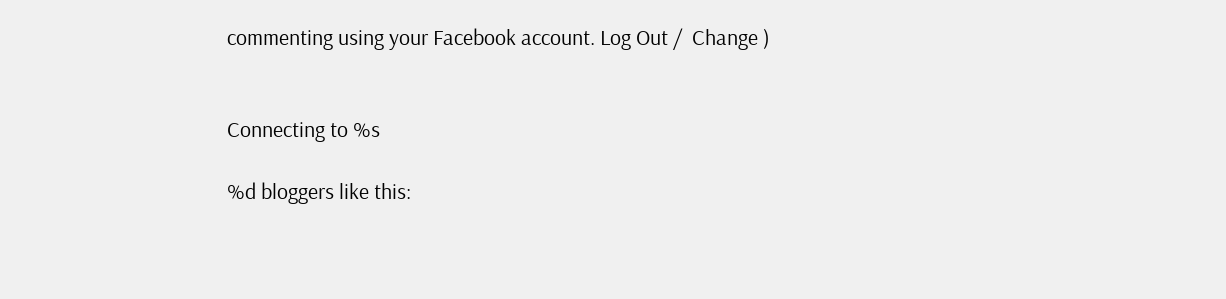commenting using your Facebook account. Log Out /  Change )


Connecting to %s

%d bloggers like this: